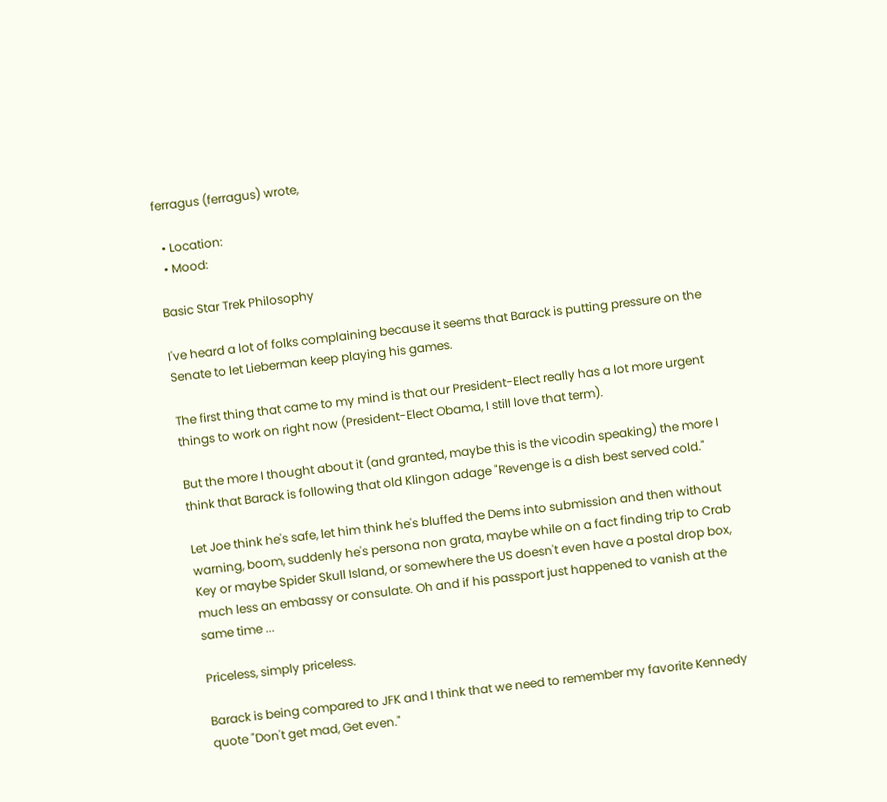ferragus (ferragus) wrote,

  • Location:
  • Mood:

Basic Star Trek Philosophy

I've heard a lot of folks complaining because it seems that Barack is putting pressure on the Senate to let Lieberman keep playing his games.

The first thing that came to my mind is that our President-Elect really has a lot more urgent things to work on right now (President-Elect Obama, I still love that term).

But the more I thought about it (and granted, maybe this is the vicodin speaking) the more I think that Barack is following that old Klingon adage "Revenge is a dish best served cold."

Let Joe think he's safe, let him think he's bluffed the Dems into submission and then without warning, boom, suddenly he's persona non grata, maybe while on a fact finding trip to Crab Key or maybe Spider Skull Island, or somewhere the US doesn't even have a postal drop box, much less an embassy or consulate. Oh and if his passport just happened to vanish at the same time ...

Priceless, simply priceless.

Barack is being compared to JFK and I think that we need to remember my favorite Kennedy quote "Don't get mad, Get even."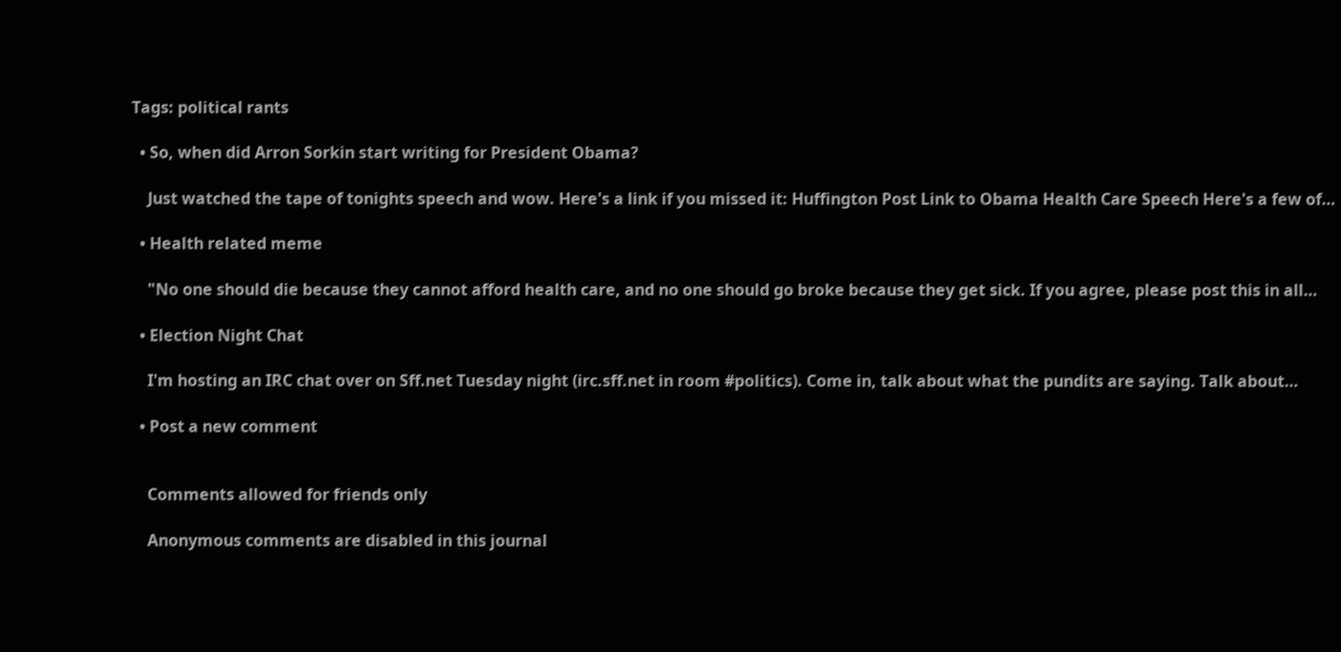Tags: political rants

  • So, when did Arron Sorkin start writing for President Obama?

    Just watched the tape of tonights speech and wow. Here's a link if you missed it: Huffington Post Link to Obama Health Care Speech Here's a few of…

  • Health related meme

    "No one should die because they cannot afford health care, and no one should go broke because they get sick. If you agree, please post this in all…

  • Election Night Chat

    I'm hosting an IRC chat over on Sff.net Tuesday night (irc.sff.net in room #politics). Come in, talk about what the pundits are saying. Talk about…

  • Post a new comment


    Comments allowed for friends only

    Anonymous comments are disabled in this journal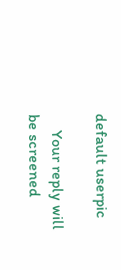default userpic

    Your reply will be screened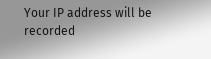Your IP address will be recorded